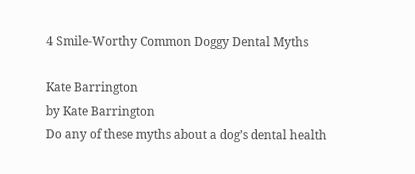4 Smile-Worthy Common Doggy Dental Myths

Kate Barrington
by Kate Barrington
Do any of these myths about a dog’s dental health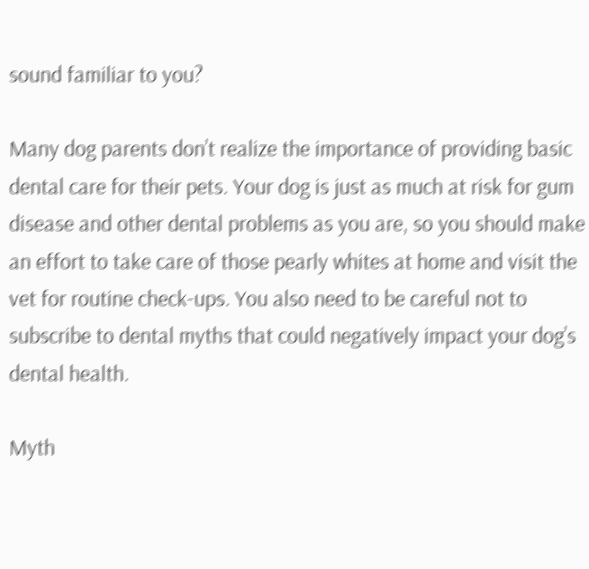sound familiar to you?

Many dog parents don’t realize the importance of providing basic dental care for their pets. Your dog is just as much at risk for gum disease and other dental problems as you are, so you should make an effort to take care of those pearly whites at home and visit the vet for routine check-ups. You also need to be careful not to subscribe to dental myths that could negatively impact your dog’s dental health.

Myth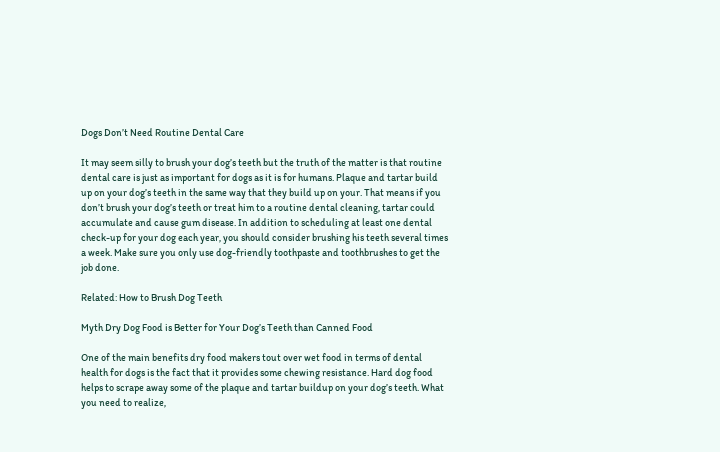Dogs Don’t Need Routine Dental Care

It may seem silly to brush your dog’s teeth but the truth of the matter is that routine dental care is just as important for dogs as it is for humans. Plaque and tartar build up on your dog’s teeth in the same way that they build up on your. That means if you don’t brush your dog’s teeth or treat him to a routine dental cleaning, tartar could accumulate and cause gum disease. In addition to scheduling at least one dental check-up for your dog each year, you should consider brushing his teeth several times a week. Make sure you only use dog-friendly toothpaste and toothbrushes to get the job done.

Related: How to Brush Dog Teeth

Myth Dry Dog Food is Better for Your Dog’s Teeth than Canned Food

One of the main benefits dry food makers tout over wet food in terms of dental health for dogs is the fact that it provides some chewing resistance. Hard dog food helps to scrape away some of the plaque and tartar buildup on your dog’s teeth. What you need to realize,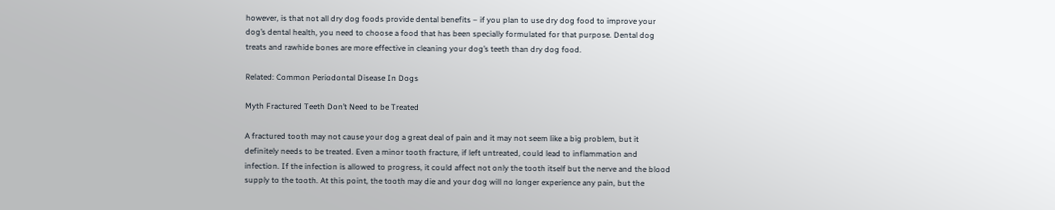however, is that not all dry dog foods provide dental benefits – if you plan to use dry dog food to improve your dog’s dental health, you need to choose a food that has been specially formulated for that purpose. Dental dog treats and rawhide bones are more effective in cleaning your dog’s teeth than dry dog food.

Related: Common Periodontal Disease In Dogs

Myth Fractured Teeth Don’t Need to be Treated

A fractured tooth may not cause your dog a great deal of pain and it may not seem like a big problem, but it definitely needs to be treated. Even a minor tooth fracture, if left untreated, could lead to inflammation and infection. If the infection is allowed to progress, it could affect not only the tooth itself but the nerve and the blood supply to the tooth. At this point, the tooth may die and your dog will no longer experience any pain, but the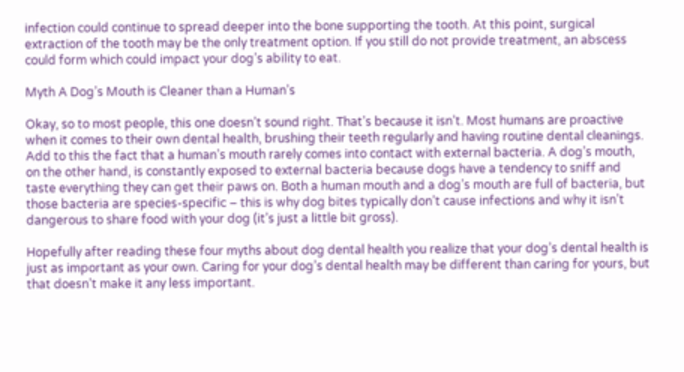infection could continue to spread deeper into the bone supporting the tooth. At this point, surgical extraction of the tooth may be the only treatment option. If you still do not provide treatment, an abscess could form which could impact your dog’s ability to eat.

Myth A Dog’s Mouth is Cleaner than a Human’s

Okay, so to most people, this one doesn’t sound right. That’s because it isn’t. Most humans are proactive when it comes to their own dental health, brushing their teeth regularly and having routine dental cleanings. Add to this the fact that a human’s mouth rarely comes into contact with external bacteria. A dog’s mouth, on the other hand, is constantly exposed to external bacteria because dogs have a tendency to sniff and taste everything they can get their paws on. Both a human mouth and a dog’s mouth are full of bacteria, but those bacteria are species-specific – this is why dog bites typically don’t cause infections and why it isn’t dangerous to share food with your dog (it’s just a little bit gross).

Hopefully after reading these four myths about dog dental health you realize that your dog’s dental health is just as important as your own. Caring for your dog’s dental health may be different than caring for yours, but that doesn’t make it any less important.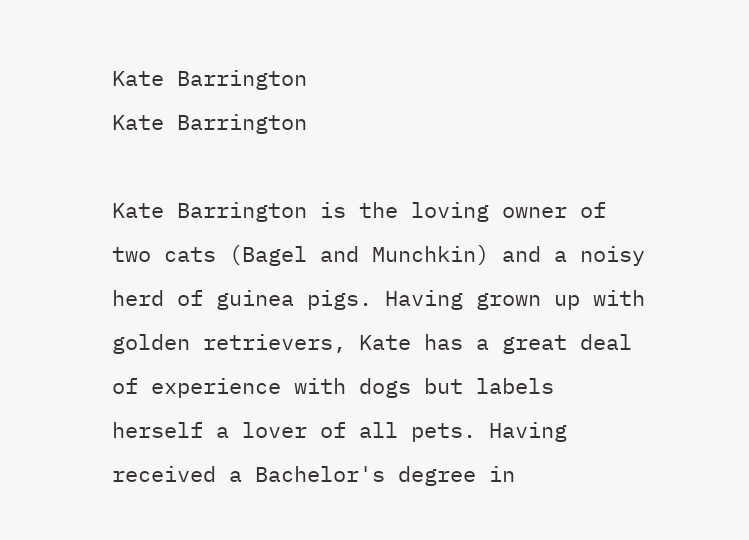Kate Barrington
Kate Barrington

Kate Barrington is the loving owner of two cats (Bagel and Munchkin) and a noisy herd of guinea pigs. Having grown up with golden retrievers, Kate has a great deal of experience with dogs but labels herself a lover of all pets. Having received a Bachelor's degree in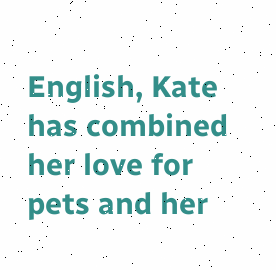English, Kate has combined her love for pets and her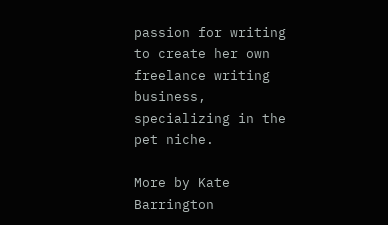passion for writing to create her own freelance writing business, specializing in the pet niche.

More by Kate Barrington